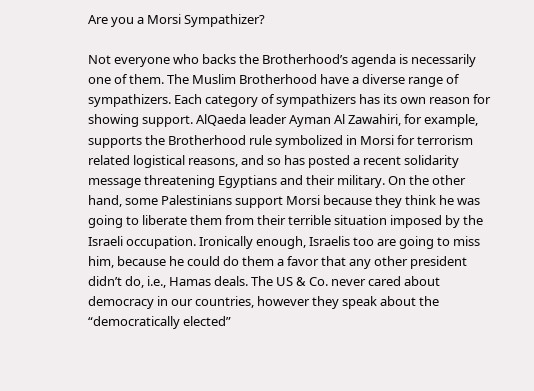Are you a Morsi Sympathizer?

Not everyone who backs the Brotherhood’s agenda is necessarily one of them. The Muslim Brotherhood have a diverse range of sympathizers. Each category of sympathizers has its own reason for showing support. AlQaeda leader Ayman Al Zawahiri, for example, supports the Brotherhood rule symbolized in Morsi for terrorism related logistical reasons, and so has posted a recent solidarity message threatening Egyptians and their military. On the other hand, some Palestinians support Morsi because they think he was going to liberate them from their terrible situation imposed by the Israeli occupation. Ironically enough, Israelis too are going to miss him, because he could do them a favor that any other president didn’t do, i.e., Hamas deals. The US & Co. never cared about democracy in our countries, however they speak about the “democratically elected”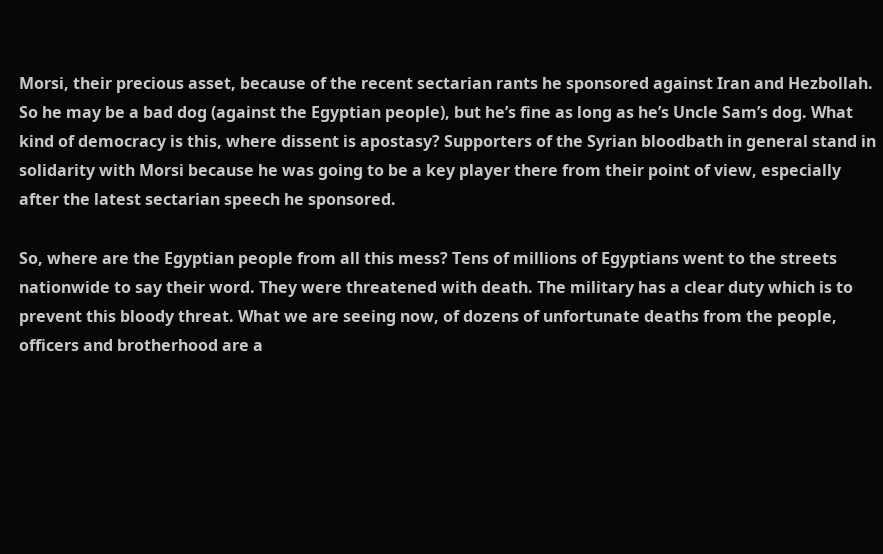Morsi, their precious asset, because of the recent sectarian rants he sponsored against Iran and Hezbollah. So he may be a bad dog (against the Egyptian people), but he’s fine as long as he’s Uncle Sam’s dog. What kind of democracy is this, where dissent is apostasy? Supporters of the Syrian bloodbath in general stand in solidarity with Morsi because he was going to be a key player there from their point of view, especially after the latest sectarian speech he sponsored.

So, where are the Egyptian people from all this mess? Tens of millions of Egyptians went to the streets nationwide to say their word. They were threatened with death. The military has a clear duty which is to prevent this bloody threat. What we are seeing now, of dozens of unfortunate deaths from the people, officers and brotherhood are a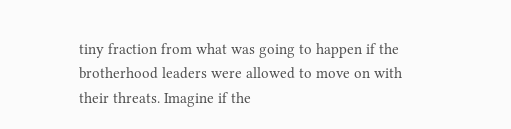tiny fraction from what was going to happen if the brotherhood leaders were allowed to move on with their threats. Imagine if the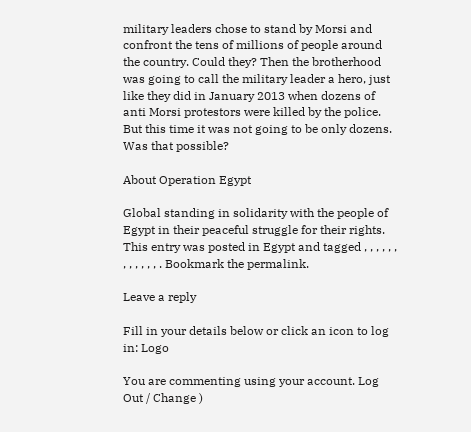military leaders chose to stand by Morsi and confront the tens of millions of people around the country. Could they? Then the brotherhood was going to call the military leader a hero, just like they did in January 2013 when dozens of anti Morsi protestors were killed by the police. But this time it was not going to be only dozens. Was that possible?

About Operation Egypt

Global standing in solidarity with the people of Egypt in their peaceful struggle for their rights.
This entry was posted in Egypt and tagged , , , , , , , , , , , , . Bookmark the permalink.

Leave a reply

Fill in your details below or click an icon to log in: Logo

You are commenting using your account. Log Out / Change )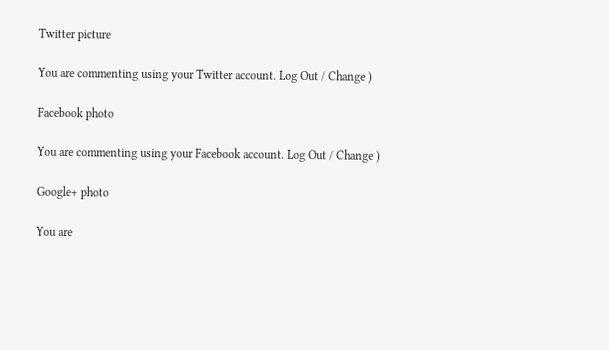Twitter picture

You are commenting using your Twitter account. Log Out / Change )

Facebook photo

You are commenting using your Facebook account. Log Out / Change )

Google+ photo

You are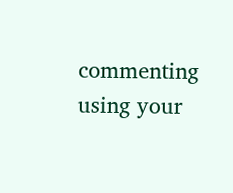commenting using your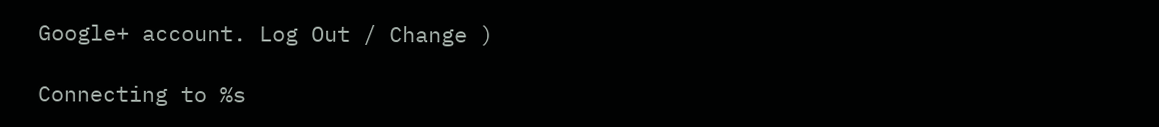Google+ account. Log Out / Change )

Connecting to %s